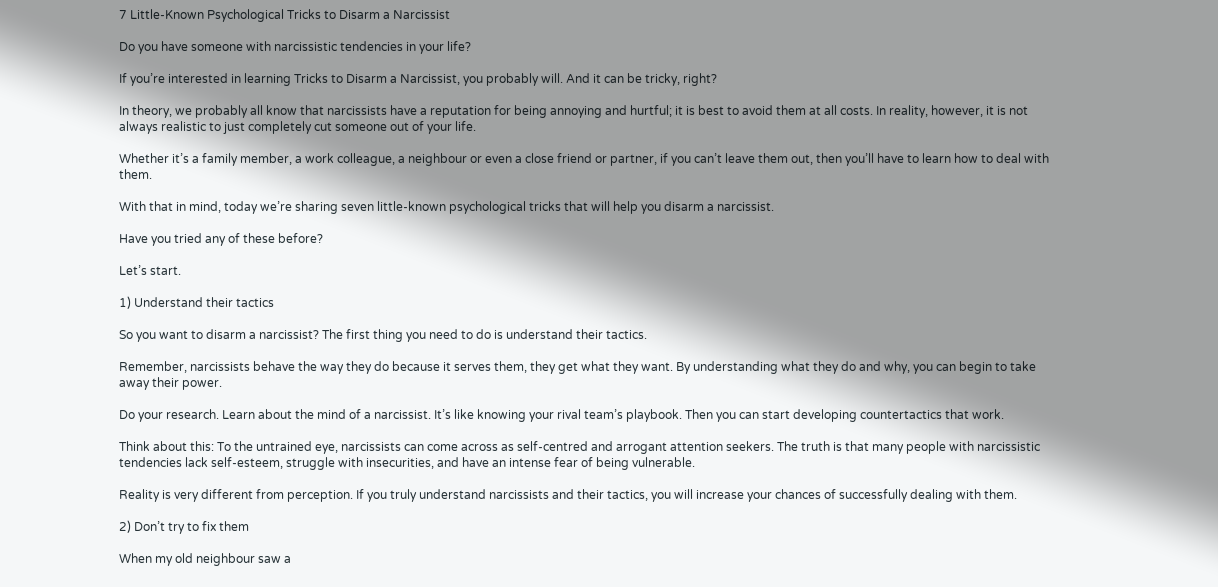7 Little-Known Psychological Tricks to Disarm a Narcissist

Do you have someone with narcissistic tendencies in your life?

If you’re interested in learning Tricks to Disarm a Narcissist, you probably will. And it can be tricky, right?

In theory, we probably all know that narcissists have a reputation for being annoying and hurtful; it is best to avoid them at all costs. In reality, however, it is not always realistic to just completely cut someone out of your life.

Whether it’s a family member, a work colleague, a neighbour or even a close friend or partner, if you can’t leave them out, then you’ll have to learn how to deal with them.

With that in mind, today we’re sharing seven little-known psychological tricks that will help you disarm a narcissist.

Have you tried any of these before?

Let’s start.

1) Understand their tactics

So you want to disarm a narcissist? The first thing you need to do is understand their tactics.

Remember, narcissists behave the way they do because it serves them, they get what they want. By understanding what they do and why, you can begin to take away their power.

Do your research. Learn about the mind of a narcissist. It’s like knowing your rival team’s playbook. Then you can start developing countertactics that work.

Think about this: To the untrained eye, narcissists can come across as self-centred and arrogant attention seekers. The truth is that many people with narcissistic tendencies lack self-esteem, struggle with insecurities, and have an intense fear of being vulnerable.

Reality is very different from perception. If you truly understand narcissists and their tactics, you will increase your chances of successfully dealing with them.

2) Don’t try to fix them

When my old neighbour saw a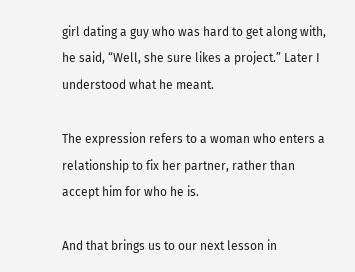girl dating a guy who was hard to get along with, he said, “Well, she sure likes a project.” Later I understood what he meant.

The expression refers to a woman who enters a relationship to fix her partner, rather than accept him for who he is.

And that brings us to our next lesson in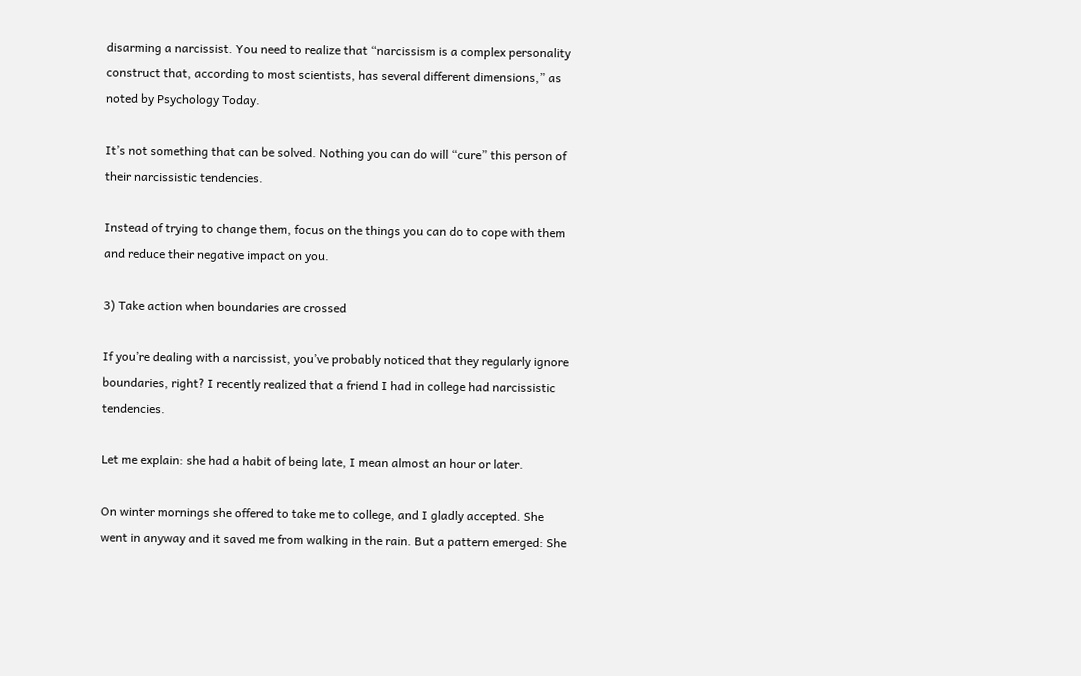disarming a narcissist. You need to realize that “narcissism is a complex personality construct that, according to most scientists, has several different dimensions,” as noted by Psychology Today.

It’s not something that can be solved. Nothing you can do will “cure” this person of their narcissistic tendencies.

Instead of trying to change them, focus on the things you can do to cope with them and reduce their negative impact on you.

3) Take action when boundaries are crossed

If you’re dealing with a narcissist, you’ve probably noticed that they regularly ignore boundaries, right? I recently realized that a friend I had in college had narcissistic tendencies.

Let me explain: she had a habit of being late, I mean almost an hour or later.

On winter mornings she offered to take me to college, and I gladly accepted. She went in anyway and it saved me from walking in the rain. But a pattern emerged: She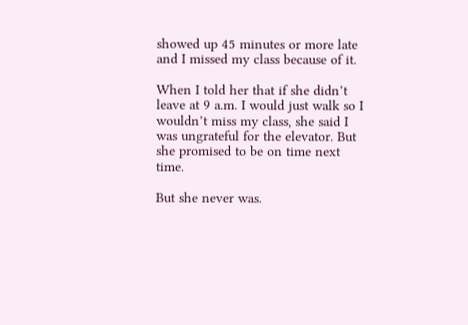showed up 45 minutes or more late and I missed my class because of it.

When I told her that if she didn’t leave at 9 a.m. I would just walk so I wouldn’t miss my class, she said I was ungrateful for the elevator. But she promised to be on time next time.

But she never was.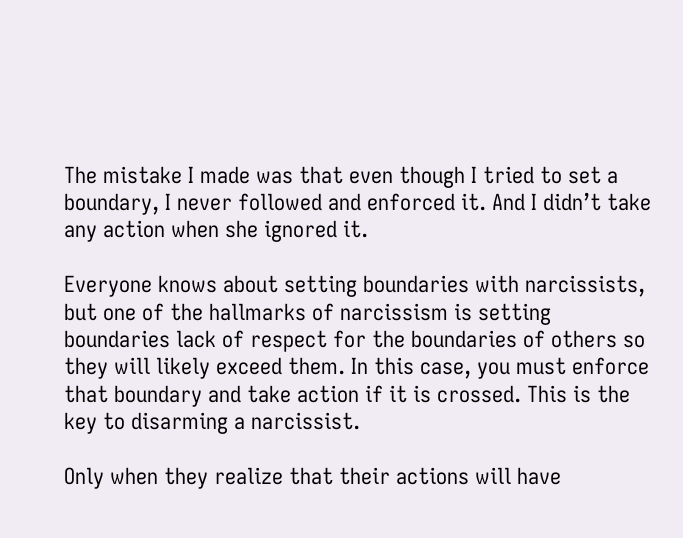The mistake I made was that even though I tried to set a boundary, I never followed and enforced it. And I didn’t take any action when she ignored it.

Everyone knows about setting boundaries with narcissists, but one of the hallmarks of narcissism is setting boundaries lack of respect for the boundaries of others so they will likely exceed them. In this case, you must enforce that boundary and take action if it is crossed. This is the key to disarming a narcissist.

Only when they realize that their actions will have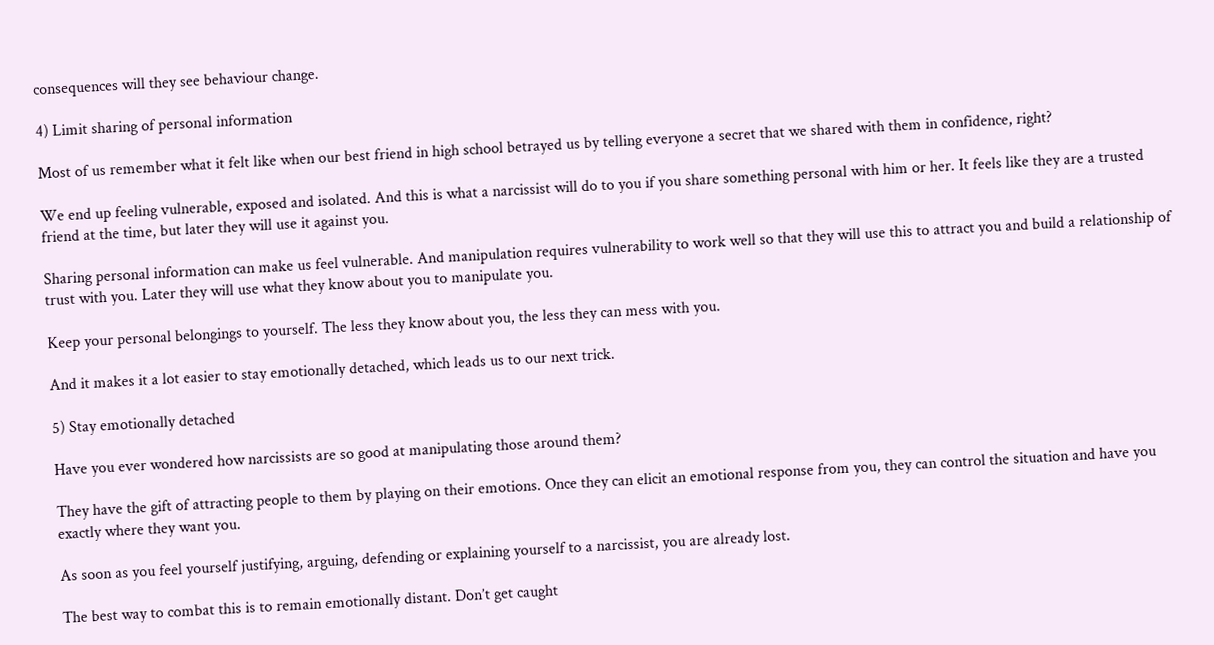consequences will they see behaviour change.

4) Limit sharing of personal information

Most of us remember what it felt like when our best friend in high school betrayed us by telling everyone a secret that we shared with them in confidence, right?

We end up feeling vulnerable, exposed and isolated. And this is what a narcissist will do to you if you share something personal with him or her. It feels like they are a trusted friend at the time, but later they will use it against you.

Sharing personal information can make us feel vulnerable. And manipulation requires vulnerability to work well so that they will use this to attract you and build a relationship of trust with you. Later they will use what they know about you to manipulate you.

Keep your personal belongings to yourself. The less they know about you, the less they can mess with you.

And it makes it a lot easier to stay emotionally detached, which leads us to our next trick.

5) Stay emotionally detached

Have you ever wondered how narcissists are so good at manipulating those around them?

They have the gift of attracting people to them by playing on their emotions. Once they can elicit an emotional response from you, they can control the situation and have you exactly where they want you.

As soon as you feel yourself justifying, arguing, defending or explaining yourself to a narcissist, you are already lost.

The best way to combat this is to remain emotionally distant. Don’t get caught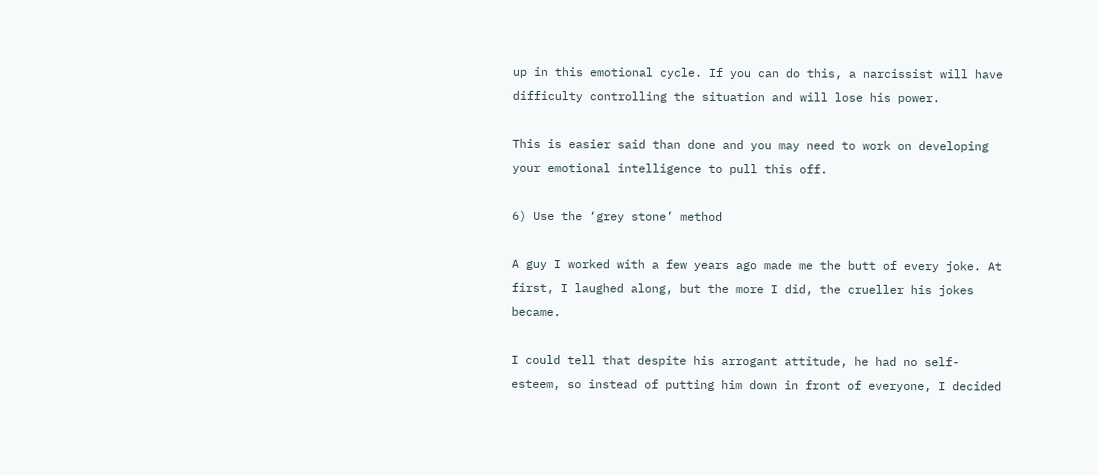up in this emotional cycle. If you can do this, a narcissist will have difficulty controlling the situation and will lose his power.

This is easier said than done and you may need to work on developing your emotional intelligence to pull this off.

6) Use the ‘grey stone’ method

A guy I worked with a few years ago made me the butt of every joke. At first, I laughed along, but the more I did, the crueller his jokes became.

I could tell that despite his arrogant attitude, he had no self-esteem, so instead of putting him down in front of everyone, I decided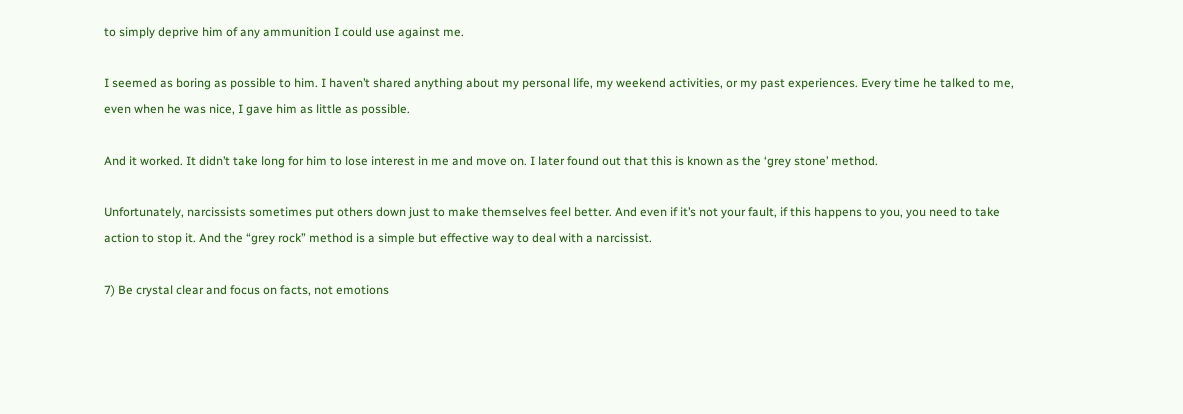to simply deprive him of any ammunition I could use against me.

I seemed as boring as possible to him. I haven’t shared anything about my personal life, my weekend activities, or my past experiences. Every time he talked to me, even when he was nice, I gave him as little as possible.

And it worked. It didn’t take long for him to lose interest in me and move on. I later found out that this is known as the ‘grey stone’ method.

Unfortunately, narcissists sometimes put others down just to make themselves feel better. And even if it’s not your fault, if this happens to you, you need to take action to stop it. And the “grey rock” method is a simple but effective way to deal with a narcissist.

7) Be crystal clear and focus on facts, not emotions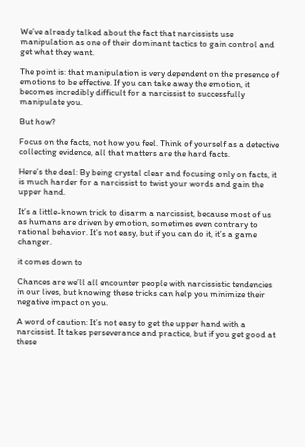We’ve already talked about the fact that narcissists use manipulation as one of their dominant tactics to gain control and get what they want.

The point is: that manipulation is very dependent on the presence of emotions to be effective. If you can take away the emotion, it becomes incredibly difficult for a narcissist to successfully manipulate you.

But how?

Focus on the facts, not how you feel. Think of yourself as a detective collecting evidence, all that matters are the hard facts.

Here’s the deal: By being crystal clear and focusing only on facts, it is much harder for a narcissist to twist your words and gain the upper hand.

It’s a little-known trick to disarm a narcissist, because most of us as humans are driven by emotion, sometimes even contrary to rational behavior. It’s not easy, but if you can do it, it’s a game changer.

it comes down to

Chances are we’ll all encounter people with narcissistic tendencies in our lives, but knowing these tricks can help you minimize their negative impact on you.

A word of caution: It’s not easy to get the upper hand with a narcissist. It takes perseverance and practice, but if you get good at these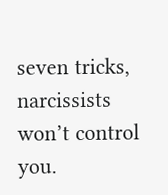seven tricks, narcissists won’t control you.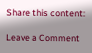Share this content:

Leave a Comment